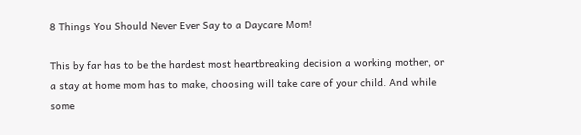8 Things You Should Never Ever Say to a Daycare Mom!

This by far has to be the hardest most heartbreaking decision a working mother, or a stay at home mom has to make, choosing will take care of your child. And while some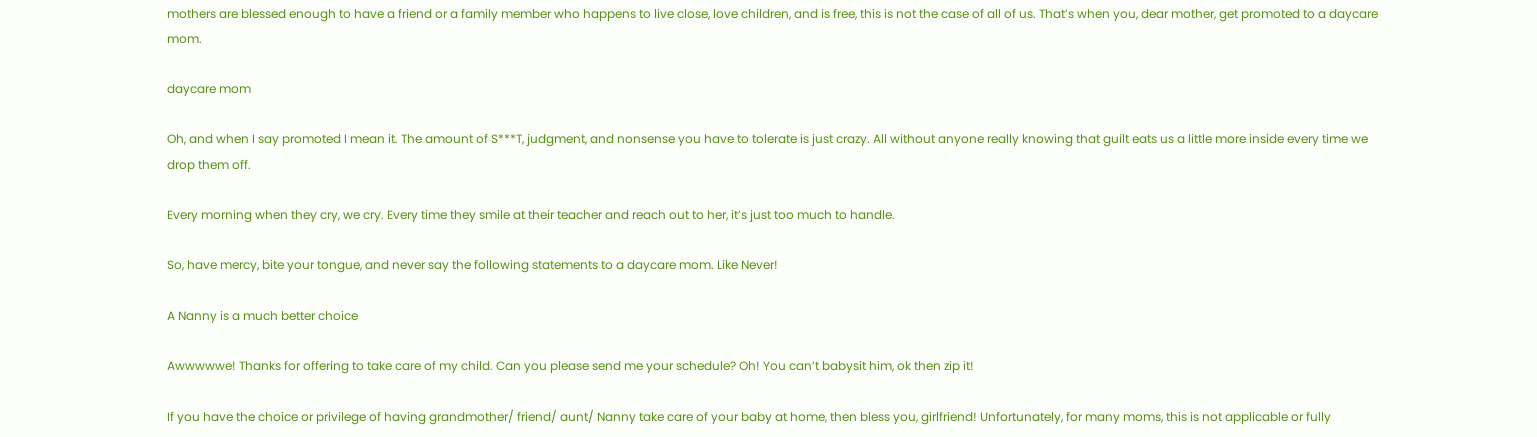mothers are blessed enough to have a friend or a family member who happens to live close, love children, and is free, this is not the case of all of us. That’s when you, dear mother, get promoted to a daycare mom.

daycare mom

Oh, and when I say promoted I mean it. The amount of S***T, judgment, and nonsense you have to tolerate is just crazy. All without anyone really knowing that guilt eats us a little more inside every time we drop them off.

Every morning when they cry, we cry. Every time they smile at their teacher and reach out to her, it’s just too much to handle.

So, have mercy, bite your tongue, and never say the following statements to a daycare mom. Like Never!

A Nanny is a much better choice

Awwwwwe! Thanks for offering to take care of my child. Can you please send me your schedule? Oh! You can’t babysit him, ok then zip it!

If you have the choice or privilege of having grandmother/ friend/ aunt/ Nanny take care of your baby at home, then bless you, girlfriend! Unfortunately, for many moms, this is not applicable or fully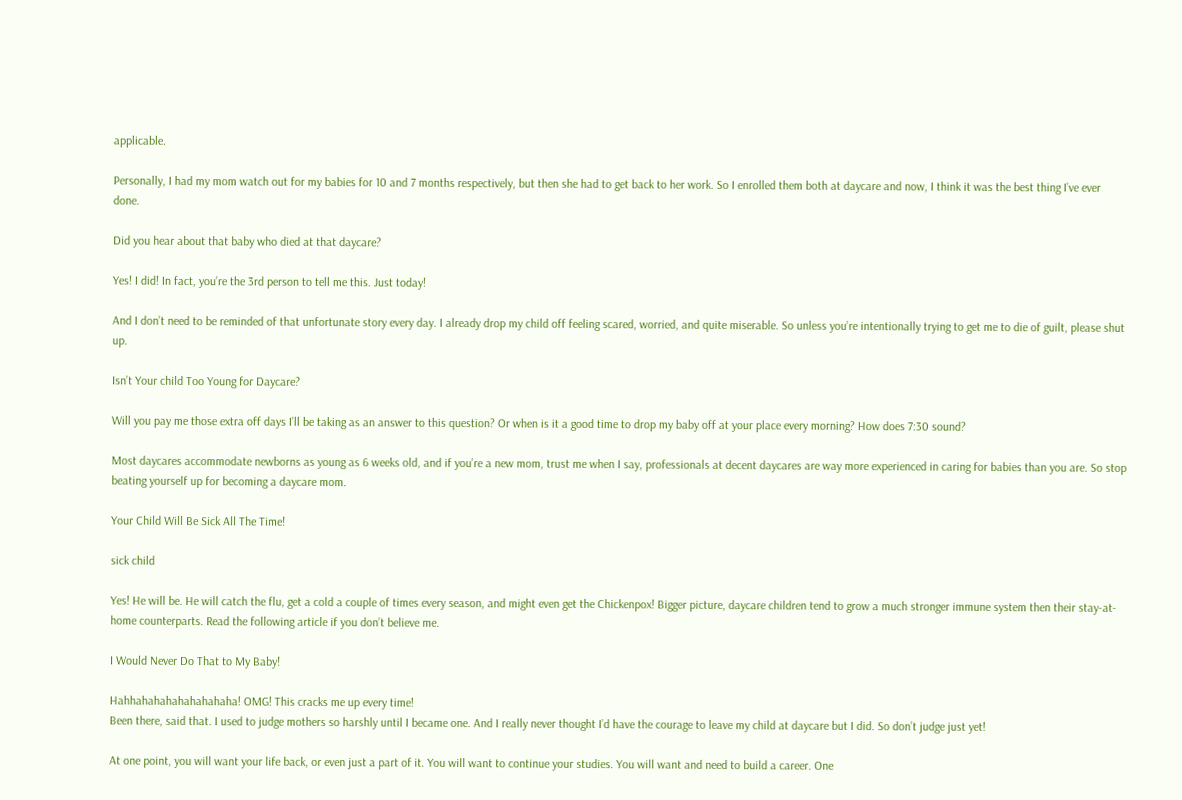applicable.

Personally, I had my mom watch out for my babies for 10 and 7 months respectively, but then she had to get back to her work. So I enrolled them both at daycare and now, I think it was the best thing I’ve ever done.

Did you hear about that baby who died at that daycare?

Yes! I did! In fact, you’re the 3rd person to tell me this. Just today!

And I don’t need to be reminded of that unfortunate story every day. I already drop my child off feeling scared, worried, and quite miserable. So unless you’re intentionally trying to get me to die of guilt, please shut up.

Isn’t Your child Too Young for Daycare?

Will you pay me those extra off days I’ll be taking as an answer to this question? Or when is it a good time to drop my baby off at your place every morning? How does 7:30 sound?

Most daycares accommodate newborns as young as 6 weeks old, and if you’re a new mom, trust me when I say, professionals at decent daycares are way more experienced in caring for babies than you are. So stop beating yourself up for becoming a daycare mom.

Your Child Will Be Sick All The Time!

sick child

Yes! He will be. He will catch the flu, get a cold a couple of times every season, and might even get the Chickenpox! Bigger picture, daycare children tend to grow a much stronger immune system then their stay-at-home counterparts. Read the following article if you don’t believe me.

I Would Never Do That to My Baby!

Hahhahahahahahahahaha! OMG! This cracks me up every time!
Been there, said that. I used to judge mothers so harshly until I became one. And I really never thought I’d have the courage to leave my child at daycare but I did. So don’t judge just yet!

At one point, you will want your life back, or even just a part of it. You will want to continue your studies. You will want and need to build a career. One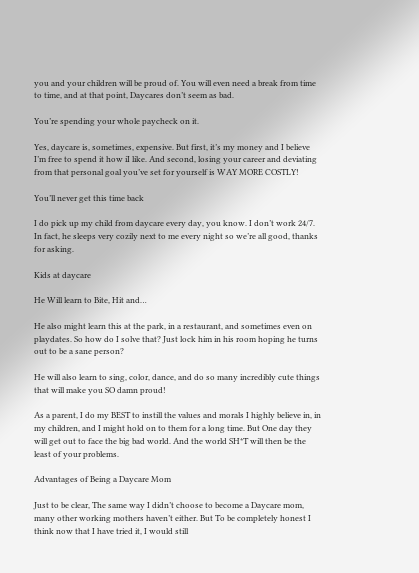you and your children will be proud of. You will even need a break from time to time, and at that point, Daycares don’t seem as bad.

You’re spending your whole paycheck on it.

Yes, daycare is, sometimes, expensive. But first, it’s my money and I believe I’m free to spend it how iI like. And second, losing your career and deviating from that personal goal you’ve set for yourself is WAY MORE COSTLY!

You’ll never get this time back

I do pick up my child from daycare every day, you know. I don’t work 24/7. In fact, he sleeps very cozily next to me every night so we’re all good, thanks for asking.

Kids at daycare

He Will learn to Bite, Hit and…

He also might learn this at the park, in a restaurant, and sometimes even on playdates. So how do I solve that? Just lock him in his room hoping he turns out to be a sane person?

He will also learn to sing, color, dance, and do so many incredibly cute things that will make you SO damn proud!

As a parent, I do my BEST to instill the values and morals I highly believe in, in my children, and I might hold on to them for a long time. But One day they will get out to face the big bad world. And the world SH*T will then be the least of your problems.

Advantages of Being a Daycare Mom

Just to be clear, The same way I didn’t choose to become a Daycare mom, many other working mothers haven’t either. But To be completely honest I think now that I have tried it, I would still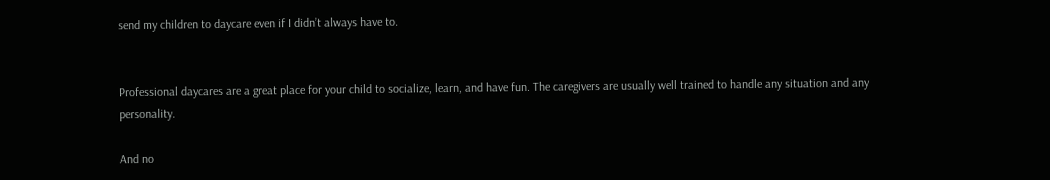send my children to daycare even if I didn’t always have to.


Professional daycares are a great place for your child to socialize, learn, and have fun. The caregivers are usually well trained to handle any situation and any personality.

And no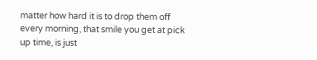matter how hard it is to drop them off every morning, that smile you get at pick up time, is just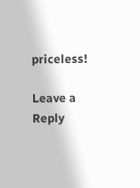priceless!

Leave a Reply